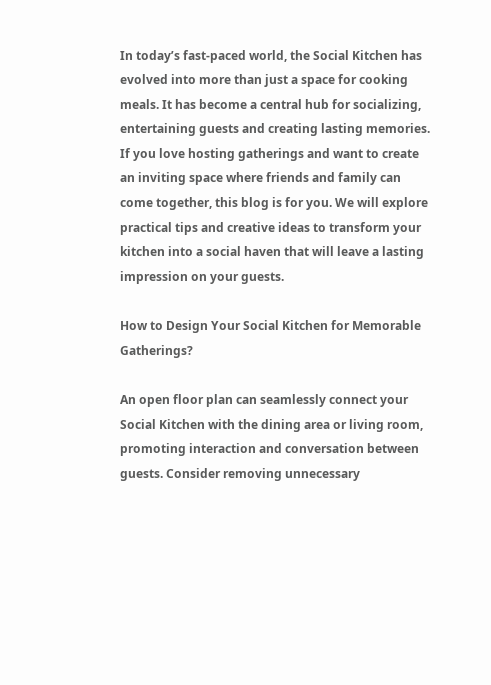In today’s fast-paced world, the Social Kitchen has evolved into more than just a space for cooking meals. It has become a central hub for socializing, entertaining guests and creating lasting memories. If you love hosting gatherings and want to create an inviting space where friends and family can come together, this blog is for you. We will explore practical tips and creative ideas to transform your kitchen into a social haven that will leave a lasting impression on your guests.

How to Design Your Social Kitchen for Memorable Gatherings?

An open floor plan can seamlessly connect your Social Kitchen with the dining area or living room, promoting interaction and conversation between guests. Consider removing unnecessary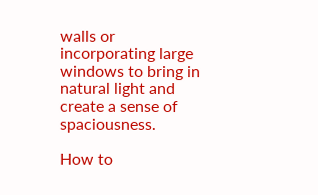walls or incorporating large windows to bring in natural light and create a sense of spaciousness.

How to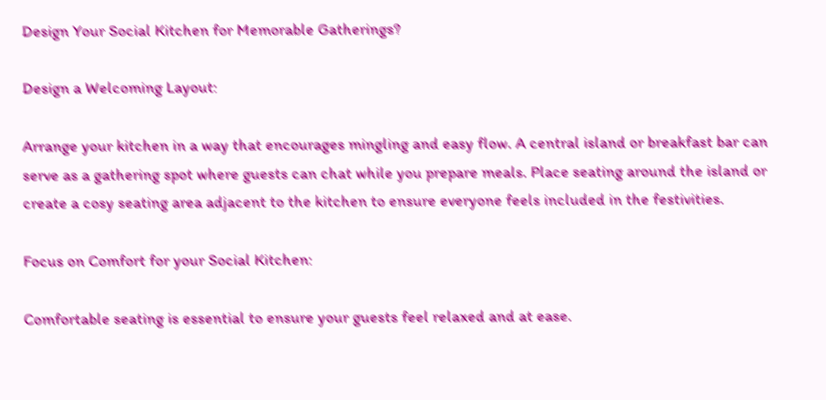Design Your Social Kitchen for Memorable Gatherings?

Design a Welcoming Layout:

Arrange your kitchen in a way that encourages mingling and easy flow. A central island or breakfast bar can serve as a gathering spot where guests can chat while you prepare meals. Place seating around the island or create a cosy seating area adjacent to the kitchen to ensure everyone feels included in the festivities.

Focus on Comfort for your Social Kitchen:

Comfortable seating is essential to ensure your guests feel relaxed and at ease.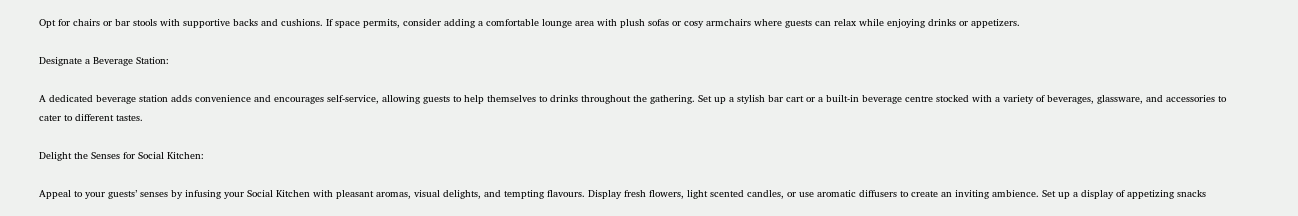Opt for chairs or bar stools with supportive backs and cushions. If space permits, consider adding a comfortable lounge area with plush sofas or cosy armchairs where guests can relax while enjoying drinks or appetizers.

Designate a Beverage Station:

A dedicated beverage station adds convenience and encourages self-service, allowing guests to help themselves to drinks throughout the gathering. Set up a stylish bar cart or a built-in beverage centre stocked with a variety of beverages, glassware, and accessories to cater to different tastes.

Delight the Senses for Social Kitchen:

Appeal to your guests’ senses by infusing your Social Kitchen with pleasant aromas, visual delights, and tempting flavours. Display fresh flowers, light scented candles, or use aromatic diffusers to create an inviting ambience. Set up a display of appetizing snacks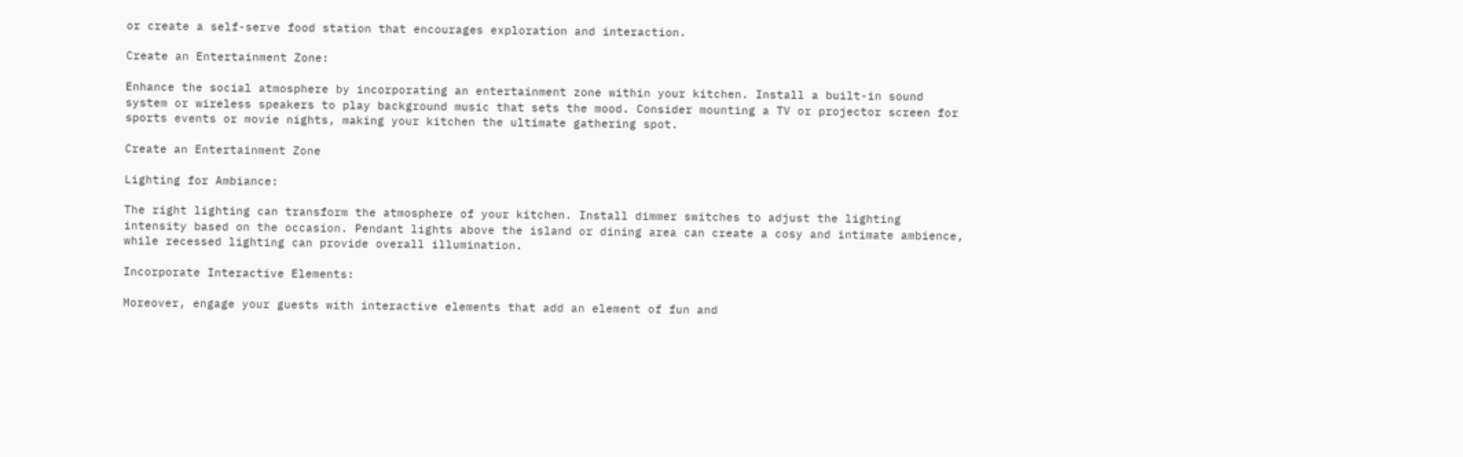or create a self-serve food station that encourages exploration and interaction.

Create an Entertainment Zone:

Enhance the social atmosphere by incorporating an entertainment zone within your kitchen. Install a built-in sound system or wireless speakers to play background music that sets the mood. Consider mounting a TV or projector screen for sports events or movie nights, making your kitchen the ultimate gathering spot.

Create an Entertainment Zone

Lighting for Ambiance:

The right lighting can transform the atmosphere of your kitchen. Install dimmer switches to adjust the lighting intensity based on the occasion. Pendant lights above the island or dining area can create a cosy and intimate ambience, while recessed lighting can provide overall illumination.

Incorporate Interactive Elements:

Moreover, engage your guests with interactive elements that add an element of fun and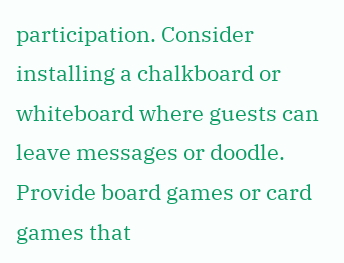participation. Consider installing a chalkboard or whiteboard where guests can leave messages or doodle. Provide board games or card games that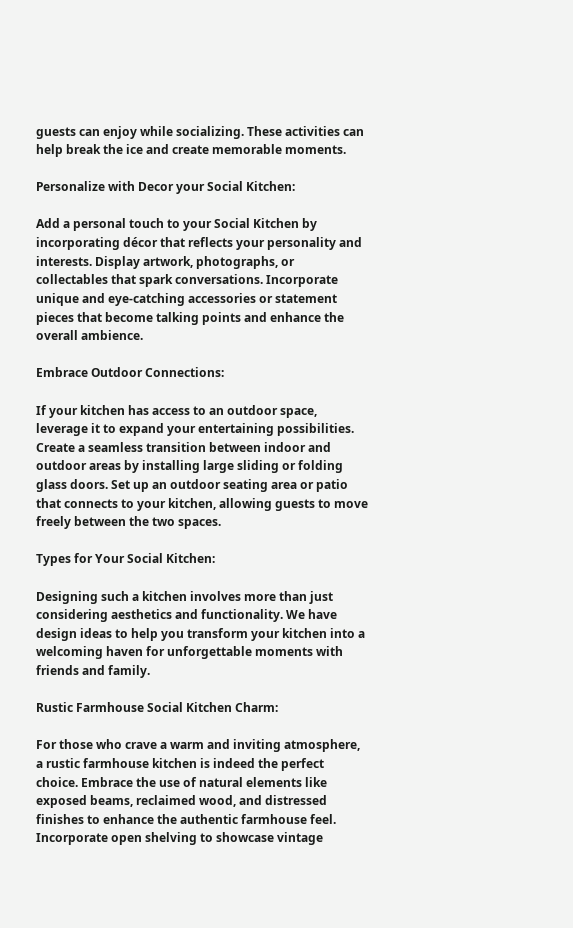guests can enjoy while socializing. These activities can help break the ice and create memorable moments.

Personalize with Decor your Social Kitchen:

Add a personal touch to your Social Kitchen by incorporating décor that reflects your personality and interests. Display artwork, photographs, or collectables that spark conversations. Incorporate unique and eye-catching accessories or statement pieces that become talking points and enhance the overall ambience.

Embrace Outdoor Connections:

If your kitchen has access to an outdoor space, leverage it to expand your entertaining possibilities. Create a seamless transition between indoor and outdoor areas by installing large sliding or folding glass doors. Set up an outdoor seating area or patio that connects to your kitchen, allowing guests to move freely between the two spaces.

Types for Your Social Kitchen:

Designing such a kitchen involves more than just considering aesthetics and functionality. We have design ideas to help you transform your kitchen into a welcoming haven for unforgettable moments with friends and family.

Rustic Farmhouse Social Kitchen Charm:

For those who crave a warm and inviting atmosphere, a rustic farmhouse kitchen is indeed the perfect choice. Embrace the use of natural elements like exposed beams, reclaimed wood, and distressed finishes to enhance the authentic farmhouse feel. Incorporate open shelving to showcase vintage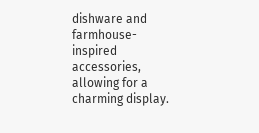dishware and farmhouse-inspired accessories, allowing for a charming display.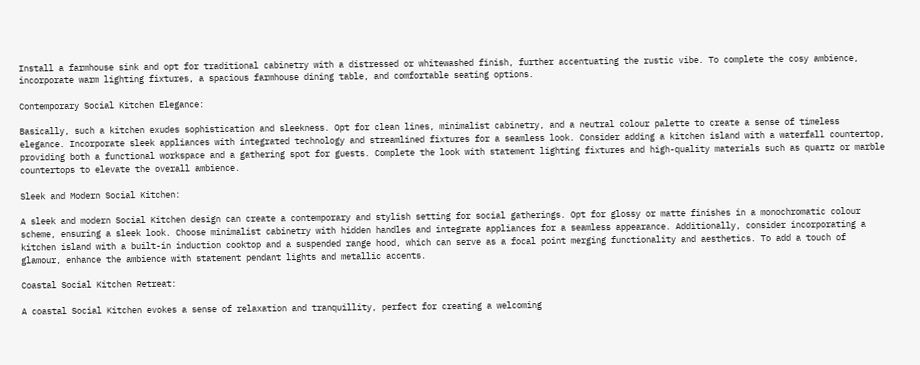Install a farmhouse sink and opt for traditional cabinetry with a distressed or whitewashed finish, further accentuating the rustic vibe. To complete the cosy ambience, incorporate warm lighting fixtures, a spacious farmhouse dining table, and comfortable seating options.

Contemporary Social Kitchen Elegance:

Basically, such a kitchen exudes sophistication and sleekness. Opt for clean lines, minimalist cabinetry, and a neutral colour palette to create a sense of timeless elegance. Incorporate sleek appliances with integrated technology and streamlined fixtures for a seamless look. Consider adding a kitchen island with a waterfall countertop, providing both a functional workspace and a gathering spot for guests. Complete the look with statement lighting fixtures and high-quality materials such as quartz or marble countertops to elevate the overall ambience.

Sleek and Modern Social Kitchen:

A sleek and modern Social Kitchen design can create a contemporary and stylish setting for social gatherings. Opt for glossy or matte finishes in a monochromatic colour scheme, ensuring a sleek look. Choose minimalist cabinetry with hidden handles and integrate appliances for a seamless appearance. Additionally, consider incorporating a kitchen island with a built-in induction cooktop and a suspended range hood, which can serve as a focal point merging functionality and aesthetics. To add a touch of glamour, enhance the ambience with statement pendant lights and metallic accents.

Coastal Social Kitchen Retreat:

A coastal Social Kitchen evokes a sense of relaxation and tranquillity, perfect for creating a welcoming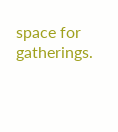space for gatherings.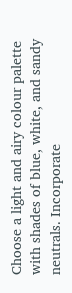Choose a light and airy colour palette with shades of blue, white, and sandy neutrals. Incorporate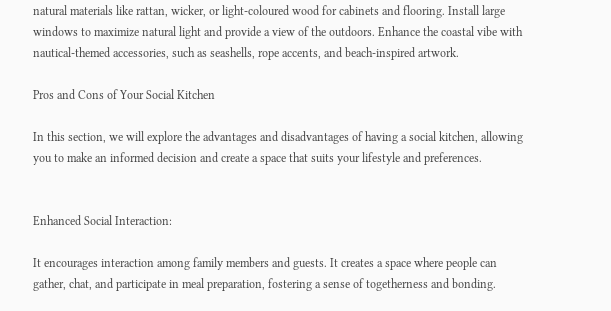natural materials like rattan, wicker, or light-coloured wood for cabinets and flooring. Install large windows to maximize natural light and provide a view of the outdoors. Enhance the coastal vibe with nautical-themed accessories, such as seashells, rope accents, and beach-inspired artwork.

Pros and Cons of Your Social Kitchen

In this section, we will explore the advantages and disadvantages of having a social kitchen, allowing you to make an informed decision and create a space that suits your lifestyle and preferences.


Enhanced Social Interaction:

It encourages interaction among family members and guests. It creates a space where people can gather, chat, and participate in meal preparation, fostering a sense of togetherness and bonding.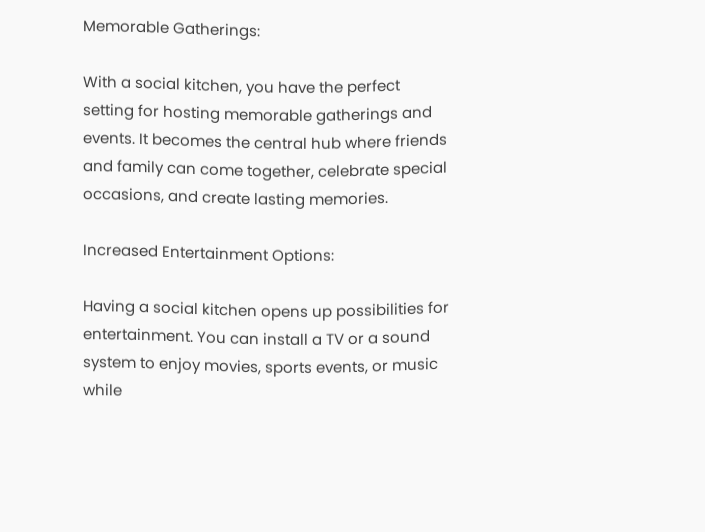Memorable Gatherings:

With a social kitchen, you have the perfect setting for hosting memorable gatherings and events. It becomes the central hub where friends and family can come together, celebrate special occasions, and create lasting memories.

Increased Entertainment Options:

Having a social kitchen opens up possibilities for entertainment. You can install a TV or a sound system to enjoy movies, sports events, or music while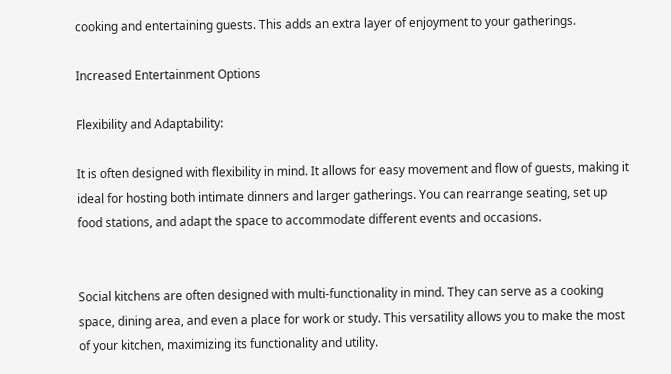cooking and entertaining guests. This adds an extra layer of enjoyment to your gatherings.

Increased Entertainment Options

Flexibility and Adaptability:

It is often designed with flexibility in mind. It allows for easy movement and flow of guests, making it ideal for hosting both intimate dinners and larger gatherings. You can rearrange seating, set up food stations, and adapt the space to accommodate different events and occasions.


Social kitchens are often designed with multi-functionality in mind. They can serve as a cooking space, dining area, and even a place for work or study. This versatility allows you to make the most of your kitchen, maximizing its functionality and utility.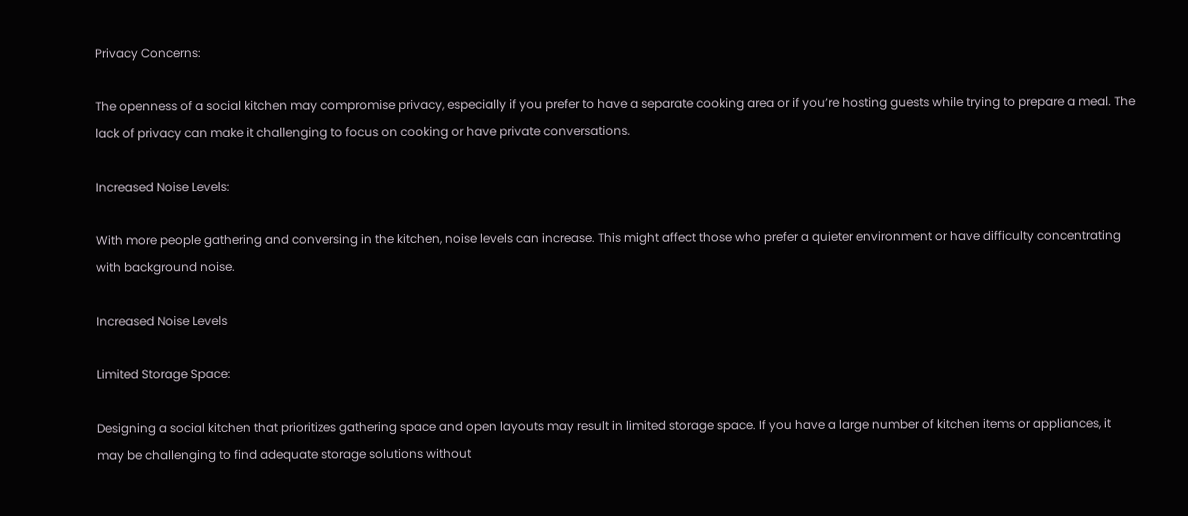Privacy Concerns:

The openness of a social kitchen may compromise privacy, especially if you prefer to have a separate cooking area or if you’re hosting guests while trying to prepare a meal. The lack of privacy can make it challenging to focus on cooking or have private conversations.

Increased Noise Levels:

With more people gathering and conversing in the kitchen, noise levels can increase. This might affect those who prefer a quieter environment or have difficulty concentrating with background noise.

Increased Noise Levels

Limited Storage Space:

Designing a social kitchen that prioritizes gathering space and open layouts may result in limited storage space. If you have a large number of kitchen items or appliances, it may be challenging to find adequate storage solutions without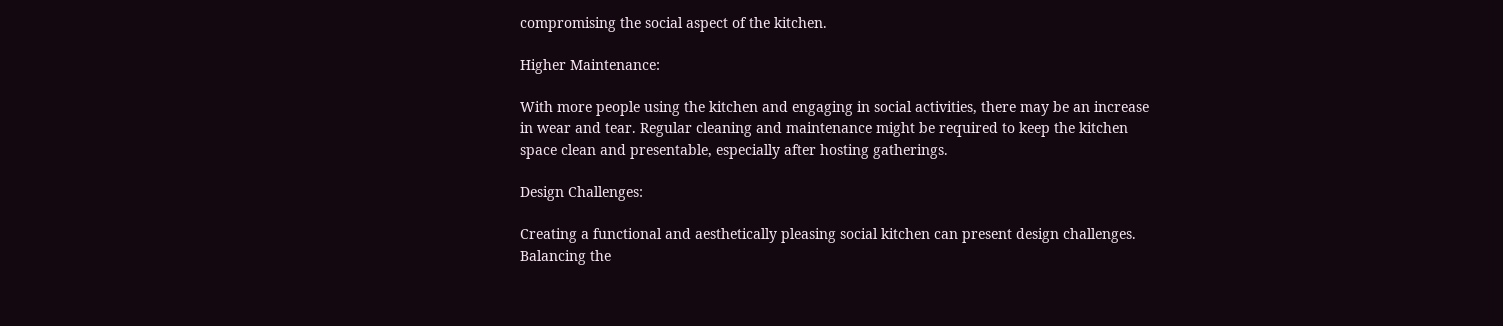compromising the social aspect of the kitchen.

Higher Maintenance:

With more people using the kitchen and engaging in social activities, there may be an increase in wear and tear. Regular cleaning and maintenance might be required to keep the kitchen space clean and presentable, especially after hosting gatherings.

Design Challenges:

Creating a functional and aesthetically pleasing social kitchen can present design challenges. Balancing the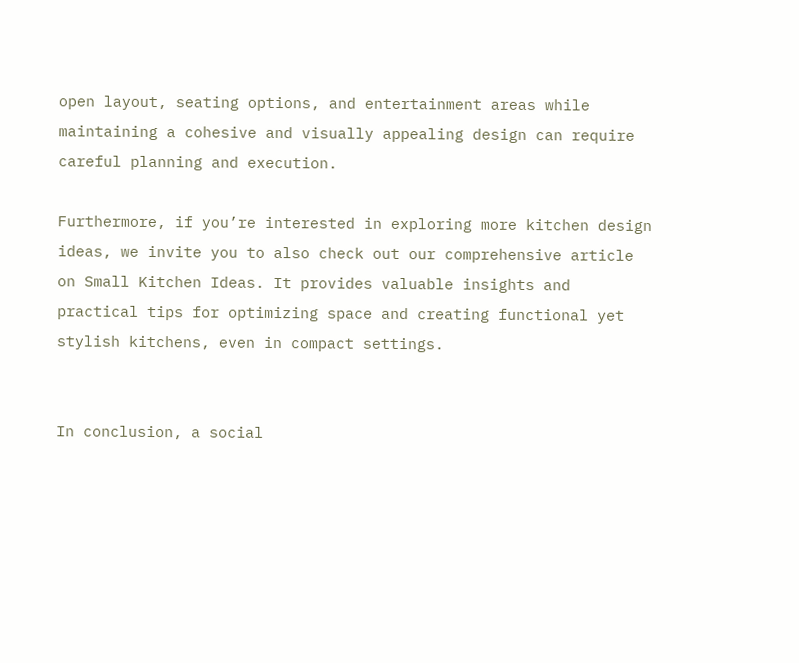open layout, seating options, and entertainment areas while maintaining a cohesive and visually appealing design can require careful planning and execution.

Furthermore, if you’re interested in exploring more kitchen design ideas, we invite you to also check out our comprehensive article on Small Kitchen Ideas. It provides valuable insights and practical tips for optimizing space and creating functional yet stylish kitchens, even in compact settings.


In conclusion, a social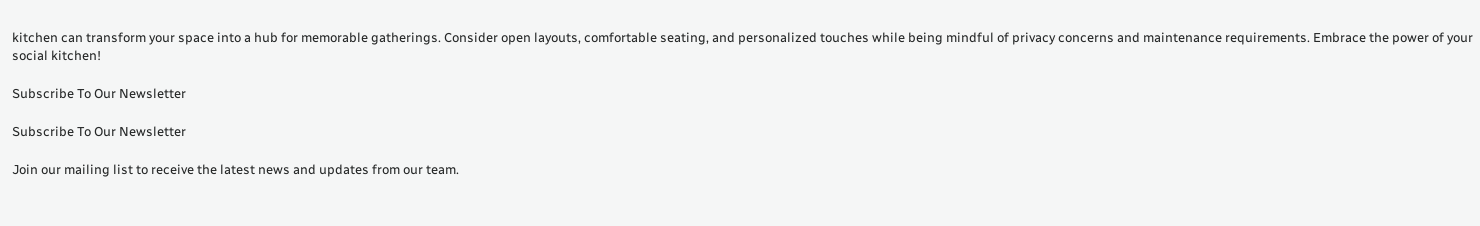kitchen can transform your space into a hub for memorable gatherings. Consider open layouts, comfortable seating, and personalized touches while being mindful of privacy concerns and maintenance requirements. Embrace the power of your social kitchen!

Subscribe To Our Newsletter

Subscribe To Our Newsletter

Join our mailing list to receive the latest news and updates from our team.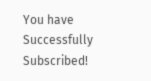You have Successfully Subscribed!